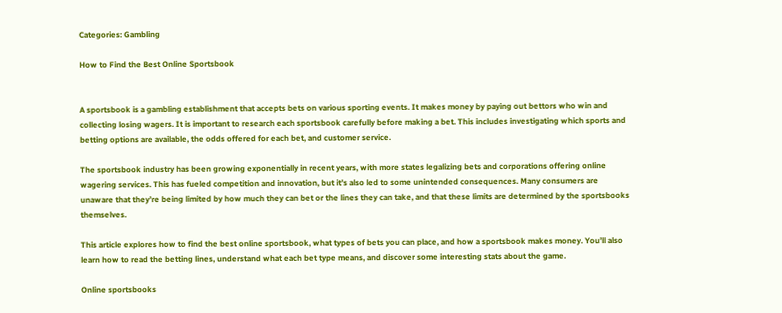Categories: Gambling

How to Find the Best Online Sportsbook


A sportsbook is a gambling establishment that accepts bets on various sporting events. It makes money by paying out bettors who win and collecting losing wagers. It is important to research each sportsbook carefully before making a bet. This includes investigating which sports and betting options are available, the odds offered for each bet, and customer service.

The sportsbook industry has been growing exponentially in recent years, with more states legalizing bets and corporations offering online wagering services. This has fueled competition and innovation, but it’s also led to some unintended consequences. Many consumers are unaware that they’re being limited by how much they can bet or the lines they can take, and that these limits are determined by the sportsbooks themselves.

This article explores how to find the best online sportsbook, what types of bets you can place, and how a sportsbook makes money. You’ll also learn how to read the betting lines, understand what each bet type means, and discover some interesting stats about the game.

Online sportsbooks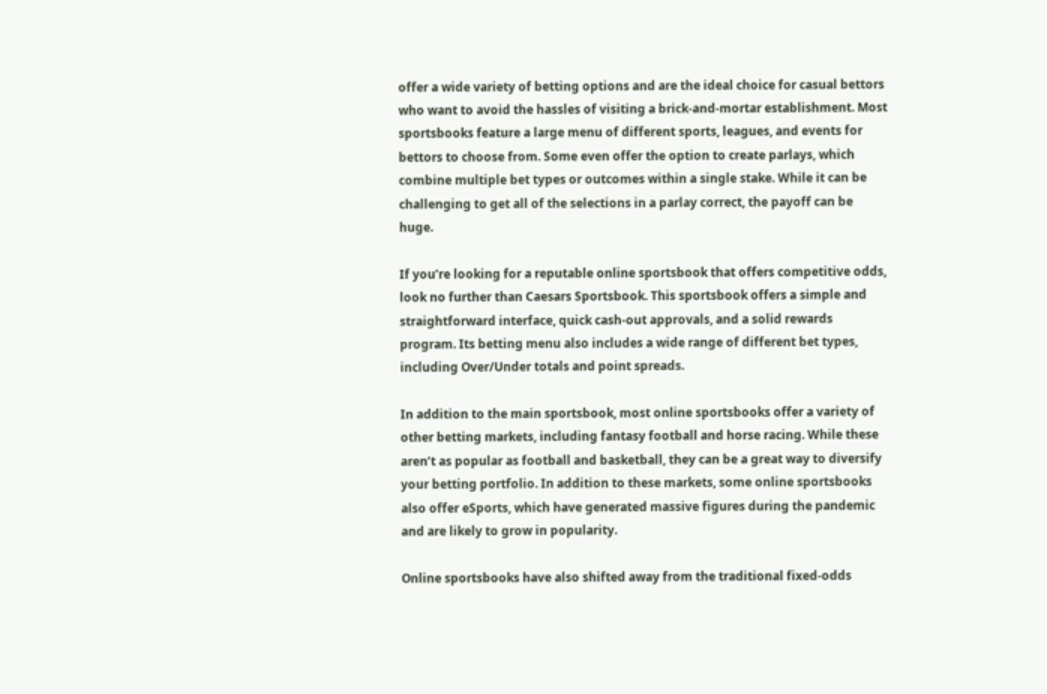offer a wide variety of betting options and are the ideal choice for casual bettors who want to avoid the hassles of visiting a brick-and-mortar establishment. Most sportsbooks feature a large menu of different sports, leagues, and events for bettors to choose from. Some even offer the option to create parlays, which combine multiple bet types or outcomes within a single stake. While it can be challenging to get all of the selections in a parlay correct, the payoff can be huge.

If you’re looking for a reputable online sportsbook that offers competitive odds, look no further than Caesars Sportsbook. This sportsbook offers a simple and straightforward interface, quick cash-out approvals, and a solid rewards program. Its betting menu also includes a wide range of different bet types, including Over/Under totals and point spreads.

In addition to the main sportsbook, most online sportsbooks offer a variety of other betting markets, including fantasy football and horse racing. While these aren’t as popular as football and basketball, they can be a great way to diversify your betting portfolio. In addition to these markets, some online sportsbooks also offer eSports, which have generated massive figures during the pandemic and are likely to grow in popularity.

Online sportsbooks have also shifted away from the traditional fixed-odds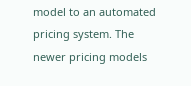model to an automated pricing system. The newer pricing models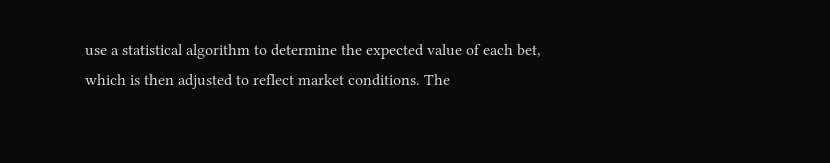use a statistical algorithm to determine the expected value of each bet, which is then adjusted to reflect market conditions. The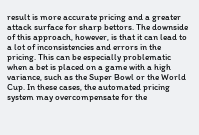result is more accurate pricing and a greater attack surface for sharp bettors. The downside of this approach, however, is that it can lead to a lot of inconsistencies and errors in the pricing. This can be especially problematic when a bet is placed on a game with a high variance, such as the Super Bowl or the World Cup. In these cases, the automated pricing system may overcompensate for the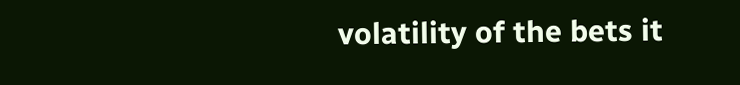volatility of the bets it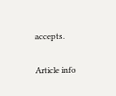accepts.

Article info